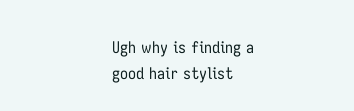Ugh why is finding a good hair stylist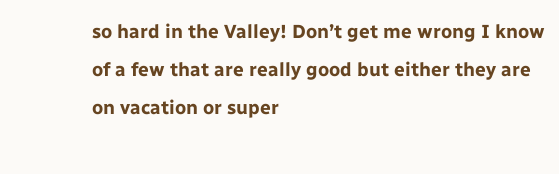so hard in the Valley! Don’t get me wrong I know of a few that are really good but either they are on vacation or super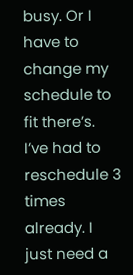busy. Or I have to change my schedule to fit there’s. I’ve had to reschedule 3 times already. I just need a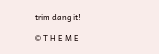trim dang it!

© T H E M E